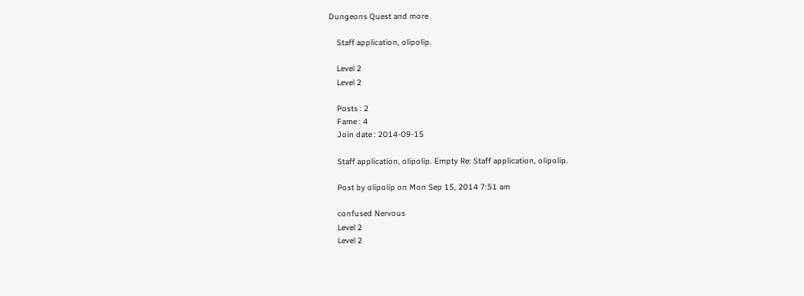Dungeons Quest and more

    Staff application, olipolip.

    Level 2
    Level 2

    Posts : 2
    Fame : 4
    Join date : 2014-09-15

    Staff application, olipolip. Empty Re: Staff application, olipolip.

    Post by olipolip on Mon Sep 15, 2014 7:51 am

    confused Nervous
    Level 2
    Level 2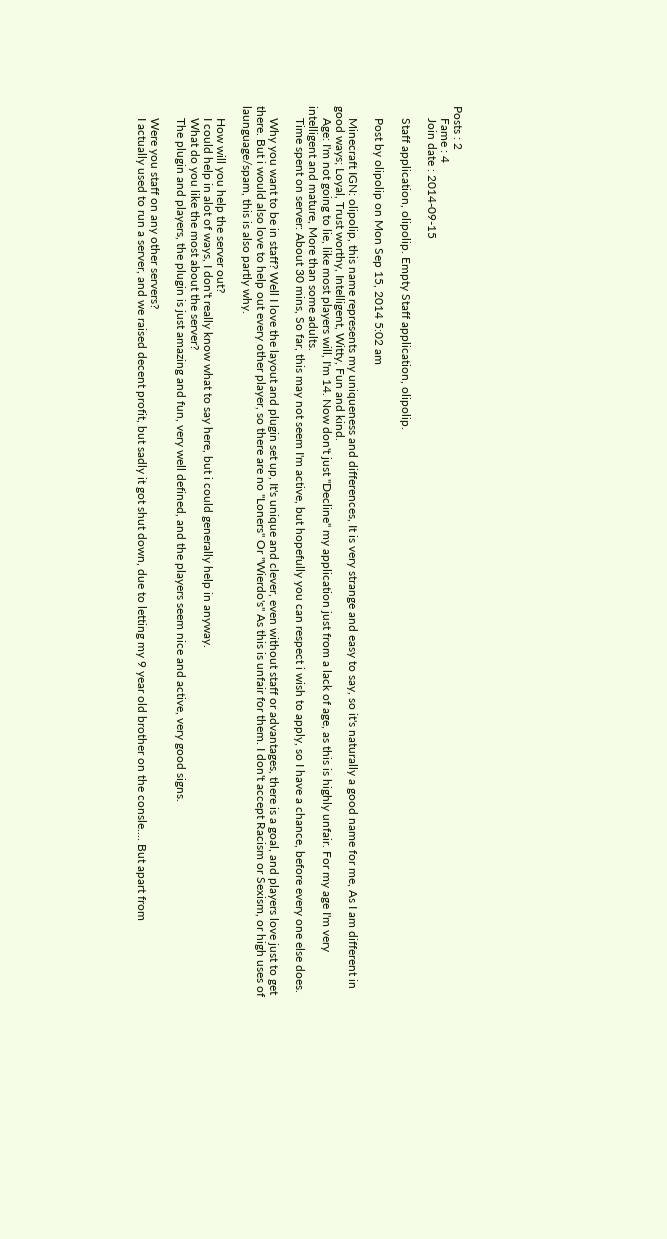Posts : 2
    Fame : 4
    Join date : 2014-09-15

    Staff application, olipolip. Empty Staff application, olipolip.

    Post by olipolip on Mon Sep 15, 2014 5:02 am

    Minecraft IGN: olipolip, this name represents my uniqueness and differences, It is very strange and easy to say, so it's naturally a good name for me, As I am different in good ways; Loyal, Trust worthy, Intelligent, Witty, Fun and kind.
    Age: I'm not going to lie, like most players will, I'm 14. Now don't just "Decline" my application just from a lack of age, as this is highly unfair. For my age I'm very intelligent and mature, More than some adults.
    Time spent on server: About 30 mins, So far, this may not seem I'm active, but hopefully you can respect i wish to apply, so I have a chance, before every one else does.

    Why you want to be in staff? Well I love the layout and plugin set up, It's unique and clever, even without staff or advantages, there is a goal, and players love just to get there. But i would also love to help out every other player, so there are no "Loners" Or "Wierdo's" As this is unfair for them. I don't accept Racism or Sexism, or high uses of launguage/spam, this is also partly why.

    How will you help the server out?
    I could help in alot of ways, I don't really know what to say here, but i could generally help in anyway.
    What do you like the most about the server?
    The plugin and players, the plugin is just amazing and fun, very well defined, and the players seem nice and active, very good signs.

    Were you staff on any other servers?
    I actually used to run a server, and we raised decent profit, but sadly it got shut down, due to letting my 9 year old brother on the consle.... But apart from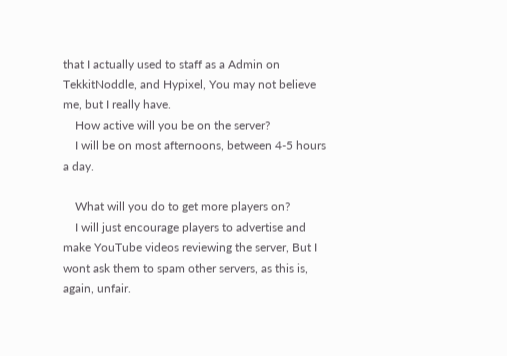that I actually used to staff as a Admin on TekkitNoddle, and Hypixel, You may not believe me, but I really have.
    How active will you be on the server?
    I will be on most afternoons, between 4-5 hours a day.

    What will you do to get more players on?
    I will just encourage players to advertise and make YouTube videos reviewing the server, But I wont ask them to spam other servers, as this is, again, unfair.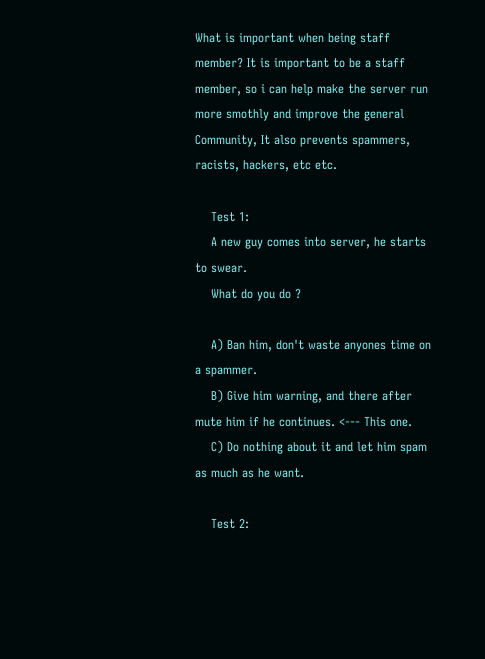What is important when being staff member? It is important to be a staff member, so i can help make the server run more smothly and improve the general Community, It also prevents spammers, racists, hackers, etc etc.

    Test 1:
    A new guy comes into server, he starts to swear.
    What do you do ?

    A) Ban him, don't waste anyones time on a spammer.
    B) Give him warning, and there after mute him if he continues. <--- This one.
    C) Do nothing about it and let him spam as much as he want.

    Test 2: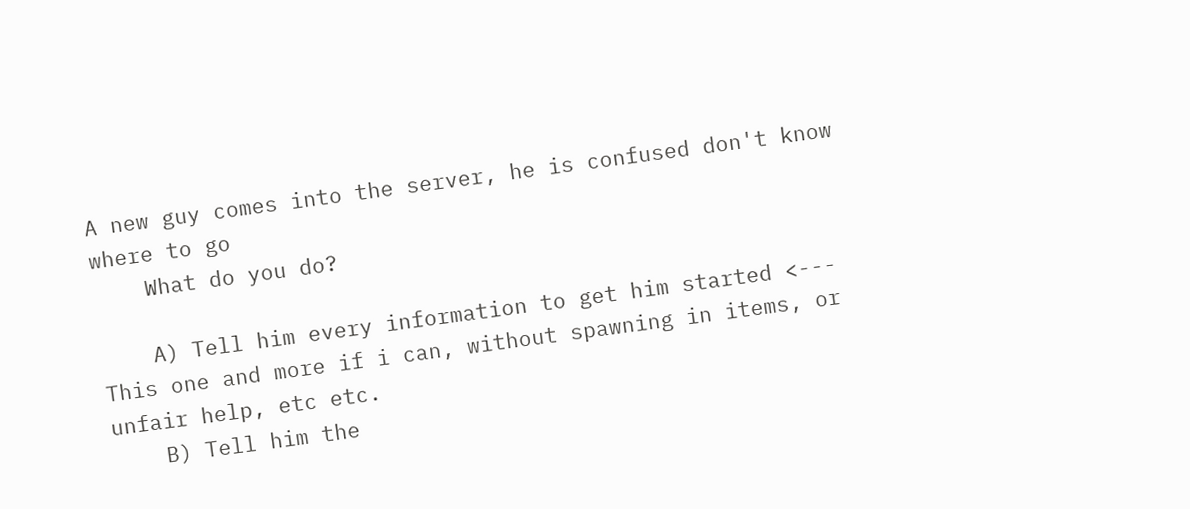A new guy comes into the server, he is confused don't know where to go
    What do you do?

    A) Tell him every information to get him started <--- This one and more if i can, without spawning in items, or unfair help, etc etc.
    B) Tell him the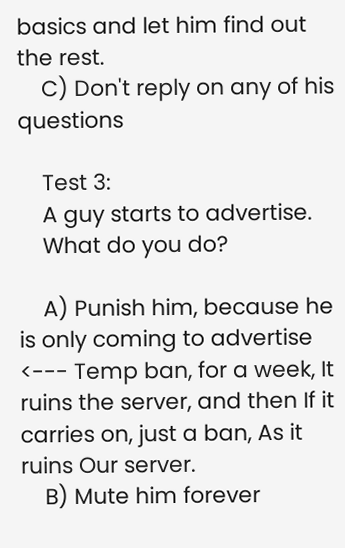basics and let him find out the rest.
    C) Don't reply on any of his questions

    Test 3:
    A guy starts to advertise.
    What do you do?

    A) Punish him, because he is only coming to advertise <--- Temp ban, for a week, It ruins the server, and then If it carries on, just a ban, As it ruins Our server.
    B) Mute him forever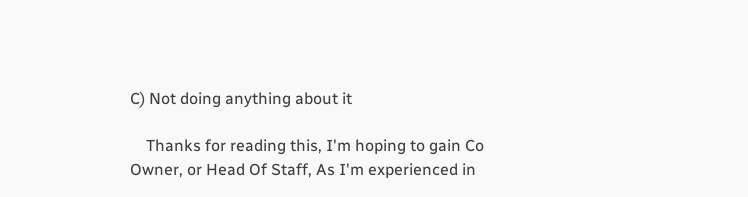C) Not doing anything about it

    Thanks for reading this, I'm hoping to gain Co Owner, or Head Of Staff, As I'm experienced in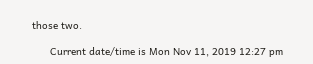those two.

      Current date/time is Mon Nov 11, 2019 12:27 pm